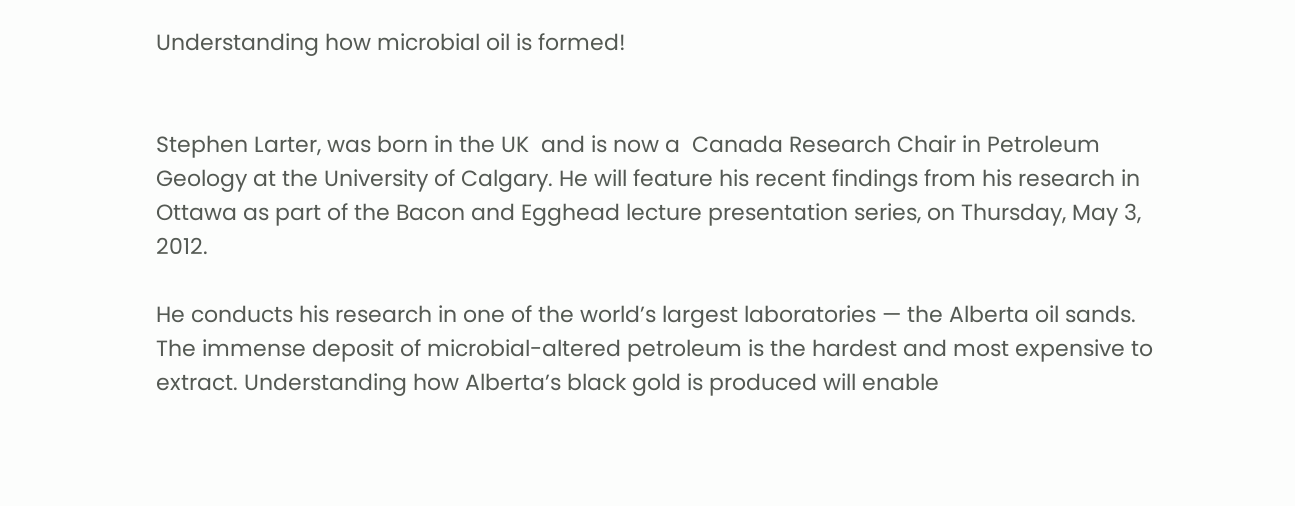Understanding how microbial oil is formed!


Stephen Larter, was born in the UK  and is now a  Canada Research Chair in Petroleum Geology at the University of Calgary. He will feature his recent findings from his research in Ottawa as part of the Bacon and Egghead lecture presentation series, on Thursday, May 3, 2012.

He conducts his research in one of the world’s largest laboratories — the Alberta oil sands. The immense deposit of microbial-altered petroleum is the hardest and most expensive to extract. Understanding how Alberta’s black gold is produced will enable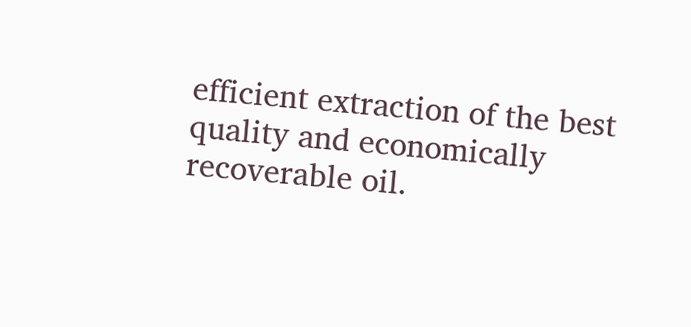efficient extraction of the best quality and economically recoverable oil.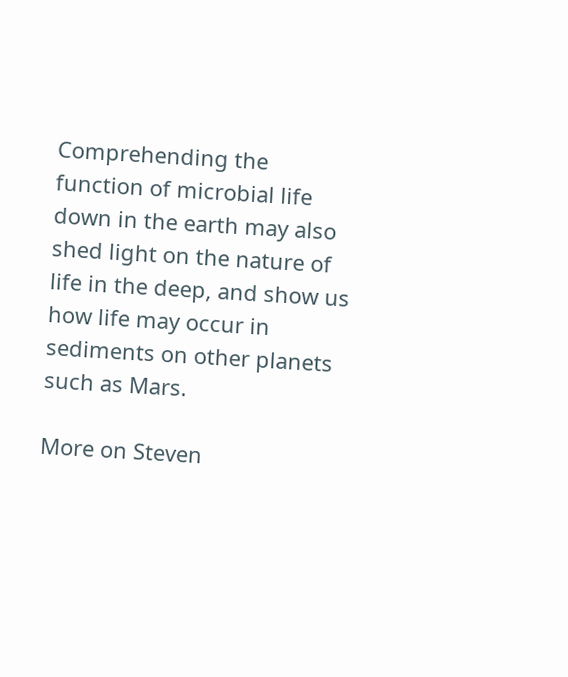Comprehending the function of microbial life down in the earth may also shed light on the nature of life in the deep, and show us how life may occur in sediments on other planets such as Mars.

More on Steven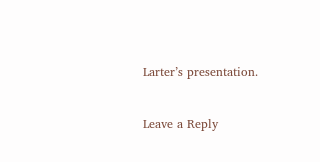Larter’s presentation.


Leave a Reply